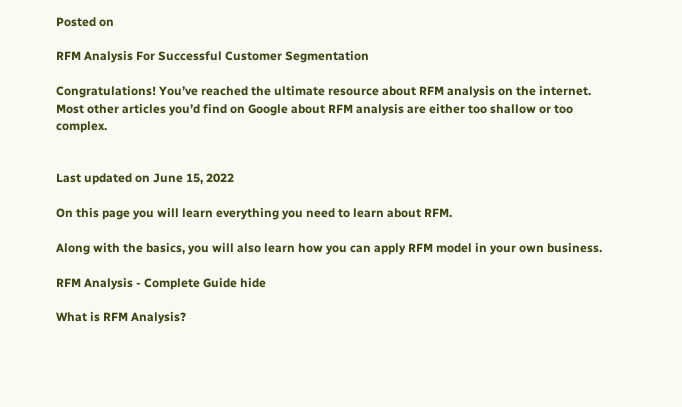Posted on

RFM Analysis For Successful Customer Segmentation

Congratulations! You’ve reached the ultimate resource about RFM analysis on the internet. Most other articles you’d find on Google about RFM analysis are either too shallow or too complex.


Last updated on June 15, 2022

On this page you will learn everything you need to learn about RFM.

Along with the basics, you will also learn how you can apply RFM model in your own business.

RFM Analysis - Complete Guide hide

What is RFM Analysis?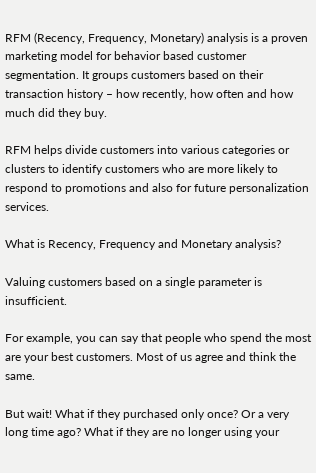RFM (Recency, Frequency, Monetary) analysis is a proven marketing model for behavior based customer segmentation. It groups customers based on their transaction history – how recently, how often and how much did they buy.

RFM helps divide customers into various categories or clusters to identify customers who are more likely to respond to promotions and also for future personalization services.

What is Recency, Frequency and Monetary analysis?

Valuing customers based on a single parameter is insufficient.

For example, you can say that people who spend the most are your best customers. Most of us agree and think the same.

But wait! What if they purchased only once? Or a very long time ago? What if they are no longer using your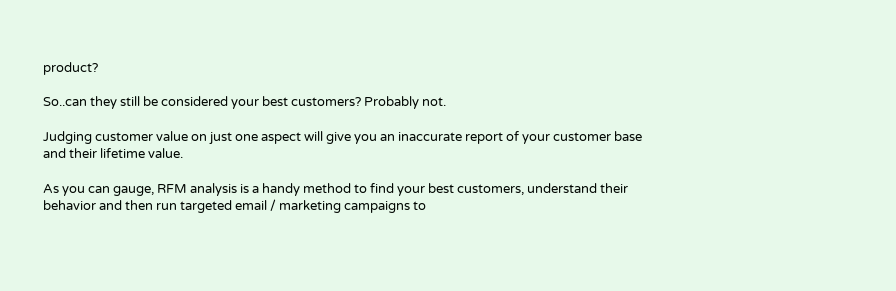product?

So..can they still be considered your best customers? Probably not.

Judging customer value on just one aspect will give you an inaccurate report of your customer base and their lifetime value.

As you can gauge, RFM analysis is a handy method to find your best customers, understand their behavior and then run targeted email / marketing campaigns to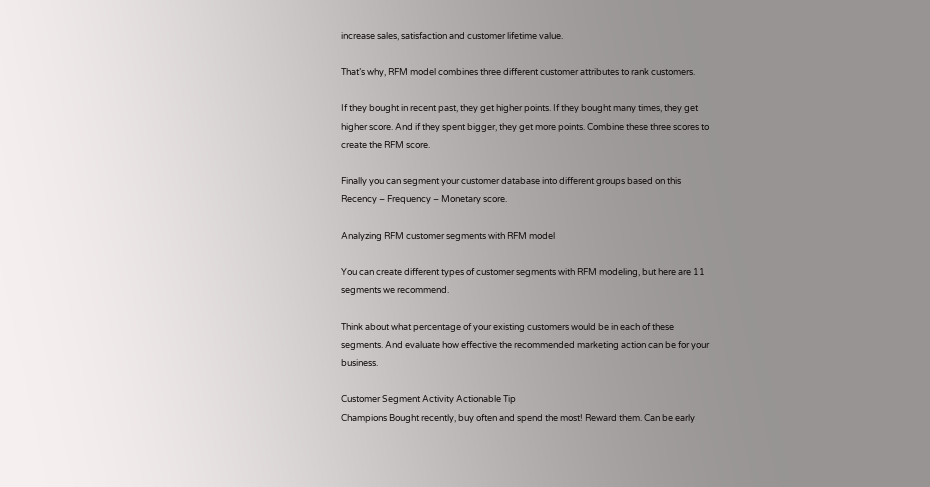increase sales, satisfaction and customer lifetime value.

That’s why, RFM model combines three different customer attributes to rank customers.

If they bought in recent past, they get higher points. If they bought many times, they get higher score. And if they spent bigger, they get more points. Combine these three scores to create the RFM score.

Finally you can segment your customer database into different groups based on this Recency – Frequency – Monetary score.

Analyzing RFM customer segments with RFM model

You can create different types of customer segments with RFM modeling, but here are 11 segments we recommend.

Think about what percentage of your existing customers would be in each of these segments. And evaluate how effective the recommended marketing action can be for your business.

Customer Segment Activity Actionable Tip
Champions Bought recently, buy often and spend the most! Reward them. Can be early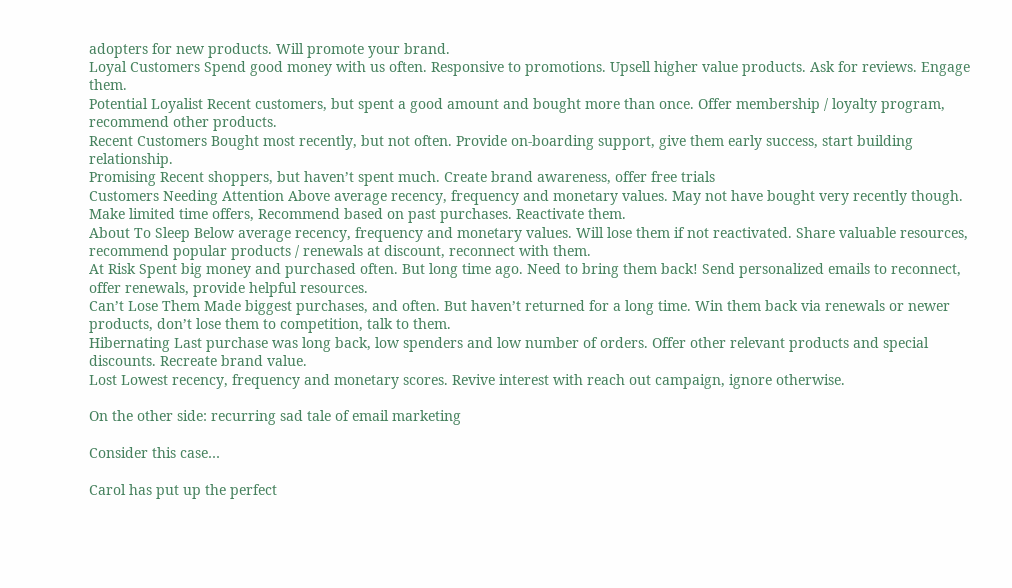adopters for new products. Will promote your brand.
Loyal Customers Spend good money with us often. Responsive to promotions. Upsell higher value products. Ask for reviews. Engage them.
Potential Loyalist Recent customers, but spent a good amount and bought more than once. Offer membership / loyalty program, recommend other products.
Recent Customers Bought most recently, but not often. Provide on-boarding support, give them early success, start building relationship.
Promising Recent shoppers, but haven’t spent much. Create brand awareness, offer free trials
Customers Needing Attention Above average recency, frequency and monetary values. May not have bought very recently though. Make limited time offers, Recommend based on past purchases. Reactivate them.
About To Sleep Below average recency, frequency and monetary values. Will lose them if not reactivated. Share valuable resources, recommend popular products / renewals at discount, reconnect with them.
At Risk Spent big money and purchased often. But long time ago. Need to bring them back! Send personalized emails to reconnect, offer renewals, provide helpful resources.
Can’t Lose Them Made biggest purchases, and often. But haven’t returned for a long time. Win them back via renewals or newer products, don’t lose them to competition, talk to them.
Hibernating Last purchase was long back, low spenders and low number of orders. Offer other relevant products and special discounts. Recreate brand value.
Lost Lowest recency, frequency and monetary scores. Revive interest with reach out campaign, ignore otherwise.

On the other side: recurring sad tale of email marketing

Consider this case…

Carol has put up the perfect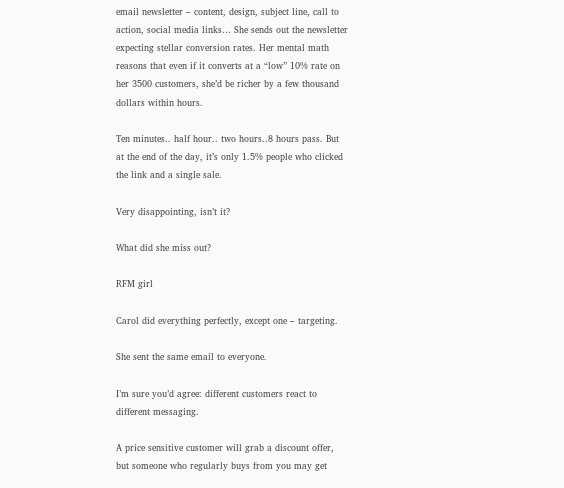email newsletter – content, design, subject line, call to action, social media links… She sends out the newsletter expecting stellar conversion rates. Her mental math reasons that even if it converts at a “low” 10% rate on her 3500 customers, she’d be richer by a few thousand dollars within hours.

Ten minutes.. half hour.. two hours..8 hours pass. But at the end of the day, it’s only 1.5% people who clicked the link and a single sale.

Very disappointing, isn’t it?

What did she miss out?

RFM girl

Carol did everything perfectly, except one – targeting.

She sent the same email to everyone.

I’m sure you’d agree: different customers react to different messaging.

A price sensitive customer will grab a discount offer, but someone who regularly buys from you may get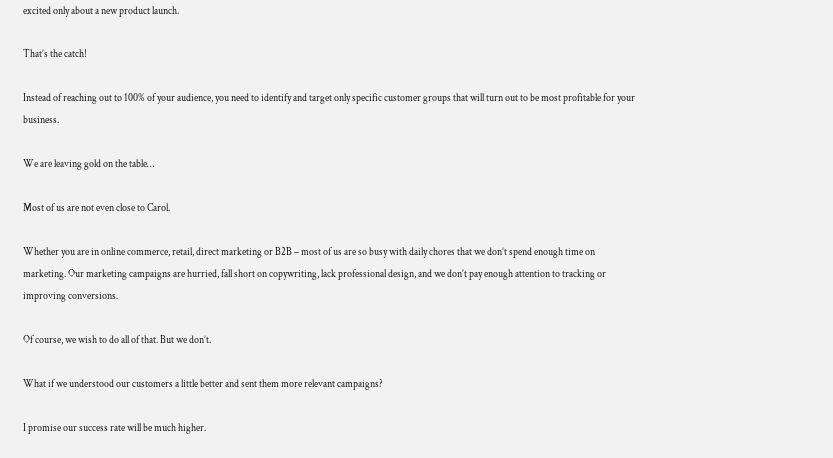excited only about a new product launch.

That’s the catch!

Instead of reaching out to 100% of your audience, you need to identify and target only specific customer groups that will turn out to be most profitable for your business.

We are leaving gold on the table…

Most of us are not even close to Carol.

Whether you are in online commerce, retail, direct marketing or B2B – most of us are so busy with daily chores that we don’t spend enough time on marketing. Our marketing campaigns are hurried, fall short on copywriting, lack professional design, and we don’t pay enough attention to tracking or improving conversions.

Of course, we wish to do all of that. But we don’t.

What if we understood our customers a little better and sent them more relevant campaigns?

I promise our success rate will be much higher.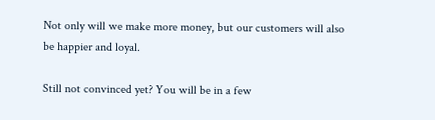Not only will we make more money, but our customers will also be happier and loyal.

Still not convinced yet? You will be in a few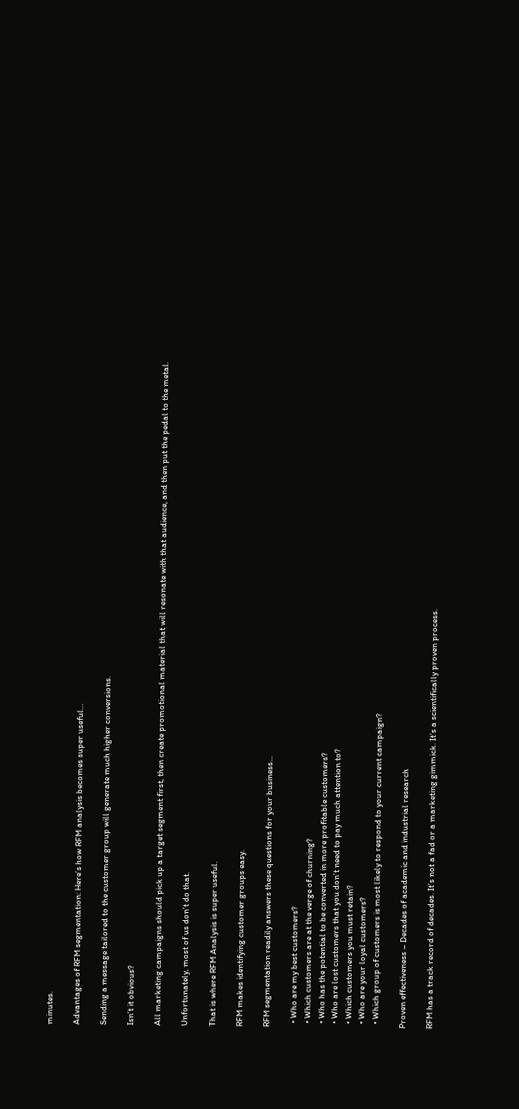minutes.

Advantages of RFM segmentation: Here’s how RFM analysis becomes super useful…

Sending a message tailored to the customer group will generate much higher conversions.

Isn’t it obvious?

All marketing campaigns should pick up a target segment first, then create promotional material that will resonate with that audience, and then put the pedal to the metal.

Unfortunately, most of us don’t do that.

That is where RFM Analysis is super useful.

RFM makes identifying customer groups easy.

RFM segmentation readily answers these questions for your business…

  • Who are my best customers?
  • Which customers are at the verge of churning?
  • Who has the potential to be converted in more profitable customers?
  • Who are lost customers that you don’t need to pay much attention to?
  • Which customers you must retain?
  • Who are your loyal customers?
  • Which group of customers is most likely to respond to your current campaign?

Proven effectiveness – Decades of academic and industrial research

RFM has a track record of decades. It’s not a fad or a marketing gimmick. It’s a scientifically proven process.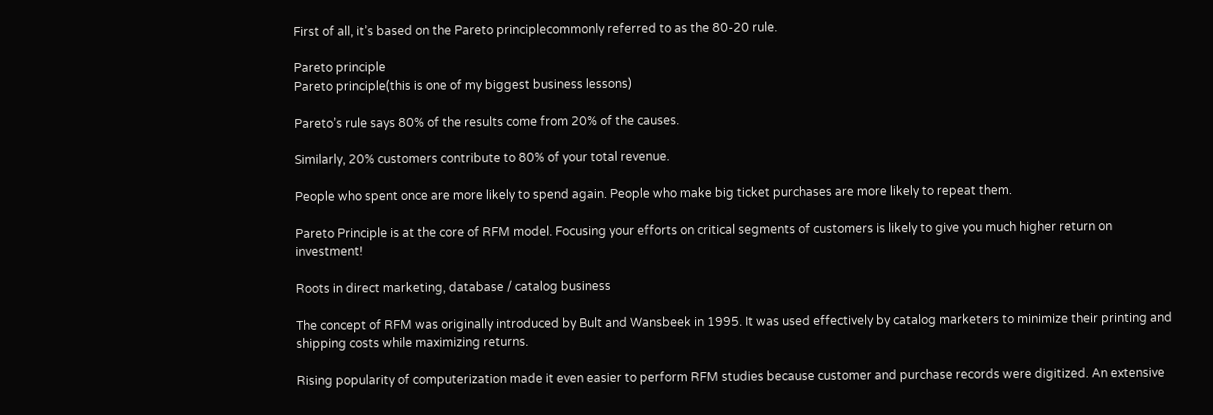First of all, it’s based on the Pareto principlecommonly referred to as the 80-20 rule.

Pareto principle
Pareto principle(this is one of my biggest business lessons)

Pareto’s rule says 80% of the results come from 20% of the causes.

Similarly, 20% customers contribute to 80% of your total revenue.

People who spent once are more likely to spend again. People who make big ticket purchases are more likely to repeat them.

Pareto Principle is at the core of RFM model. Focusing your efforts on critical segments of customers is likely to give you much higher return on investment!

Roots in direct marketing, database / catalog business

The concept of RFM was originally introduced by Bult and Wansbeek in 1995. It was used effectively by catalog marketers to minimize their printing and shipping costs while maximizing returns.

Rising popularity of computerization made it even easier to perform RFM studies because customer and purchase records were digitized. An extensive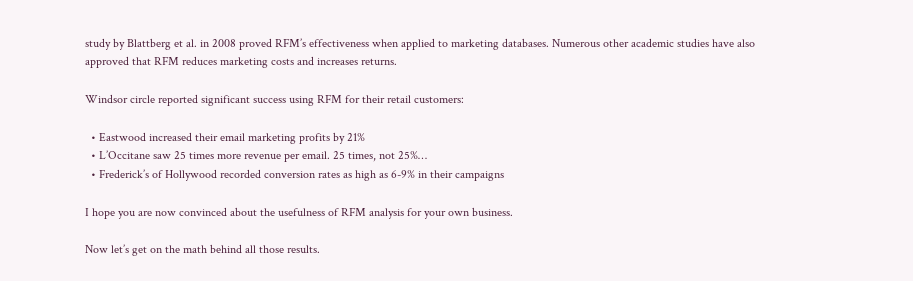study by Blattberg et al. in 2008 proved RFM’s effectiveness when applied to marketing databases. Numerous other academic studies have also approved that RFM reduces marketing costs and increases returns.

Windsor circle reported significant success using RFM for their retail customers:

  • Eastwood increased their email marketing profits by 21%
  • L’Occitane saw 25 times more revenue per email. 25 times, not 25%…
  • Frederick’s of Hollywood recorded conversion rates as high as 6-9% in their campaigns

I hope you are now convinced about the usefulness of RFM analysis for your own business.

Now let’s get on the math behind all those results.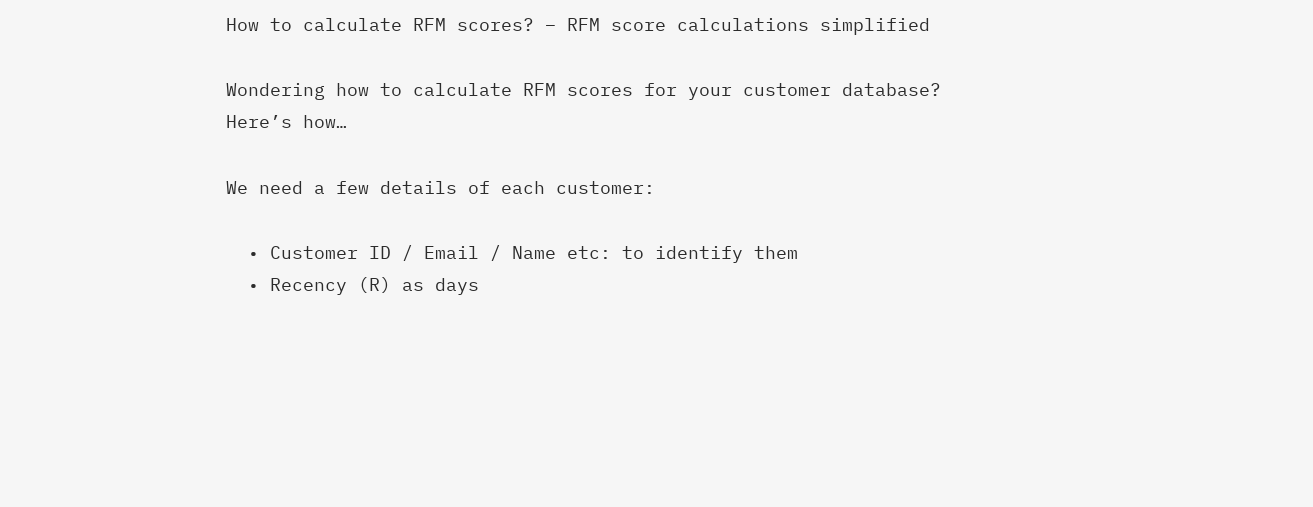How to calculate RFM scores? – RFM score calculations simplified

Wondering how to calculate RFM scores for your customer database? Here’s how…

We need a few details of each customer:

  • Customer ID / Email / Name etc: to identify them
  • Recency (R) as days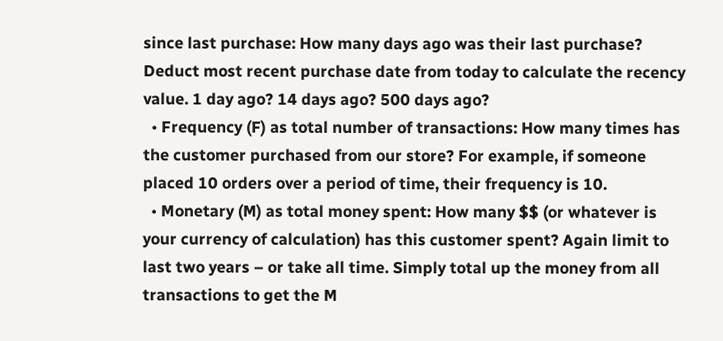since last purchase: How many days ago was their last purchase? Deduct most recent purchase date from today to calculate the recency value. 1 day ago? 14 days ago? 500 days ago?
  • Frequency (F) as total number of transactions: How many times has the customer purchased from our store? For example, if someone placed 10 orders over a period of time, their frequency is 10.
  • Monetary (M) as total money spent: How many $$ (or whatever is your currency of calculation) has this customer spent? Again limit to last two years – or take all time. Simply total up the money from all transactions to get the M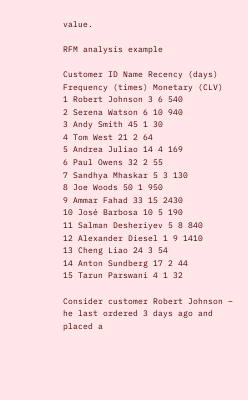value.

RFM analysis example

Customer ID Name Recency (days) Frequency (times) Monetary (CLV)
1 Robert Johnson 3 6 540
2 Serena Watson 6 10 940
3 Andy Smith 45 1 30
4 Tom West 21 2 64
5 Andrea Juliao 14 4 169
6 Paul Owens 32 2 55
7 Sandhya Mhaskar 5 3 130
8 Joe Woods 50 1 950
9 Ammar Fahad 33 15 2430
10 José Barbosa 10 5 190
11 Salman Desheriyev 5 8 840
12 Alexander Diesel 1 9 1410
13 Cheng Liao 24 3 54
14 Anton Sundberg 17 2 44
15 Tarun Parswani 4 1 32

Consider customer Robert Johnson – he last ordered 3 days ago and placed a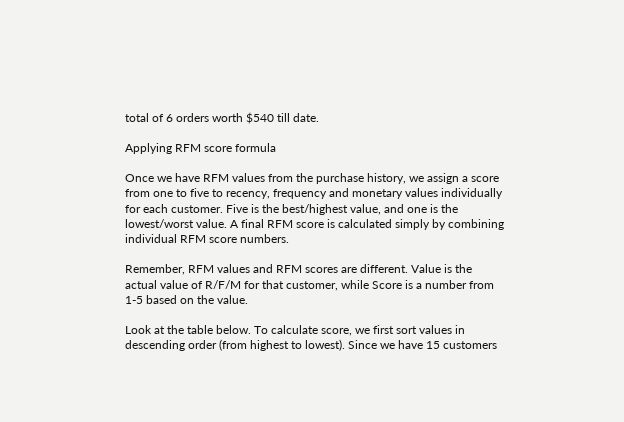total of 6 orders worth $540 till date.

Applying RFM score formula

Once we have RFM values from the purchase history, we assign a score from one to five to recency, frequency and monetary values individually for each customer. Five is the best/highest value, and one is the lowest/worst value. A final RFM score is calculated simply by combining individual RFM score numbers.

Remember, RFM values and RFM scores are different. Value is the actual value of R/F/M for that customer, while Score is a number from 1-5 based on the value.

Look at the table below. To calculate score, we first sort values in descending order (from highest to lowest). Since we have 15 customers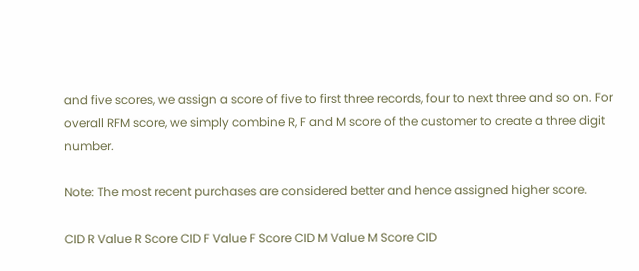and five scores, we assign a score of five to first three records, four to next three and so on. For overall RFM score, we simply combine R, F and M score of the customer to create a three digit number.

Note: The most recent purchases are considered better and hence assigned higher score.

CID R Value R Score CID F Value F Score CID M Value M Score CID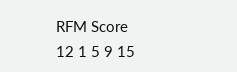RFM Score
12 1 5 9 15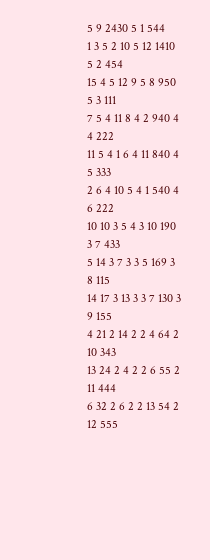5 9 2430 5 1 544
1 3 5 2 10 5 12 1410 5 2 454
15 4 5 12 9 5 8 950 5 3 111
7 5 4 11 8 4 2 940 4 4 222
11 5 4 1 6 4 11 840 4 5 333
2 6 4 10 5 4 1 540 4 6 222
10 10 3 5 4 3 10 190 3 7 433
5 14 3 7 3 3 5 169 3 8 115
14 17 3 13 3 3 7 130 3 9 155
4 21 2 14 2 2 4 64 2 10 343
13 24 2 4 2 2 6 55 2 11 444
6 32 2 6 2 2 13 54 2 12 555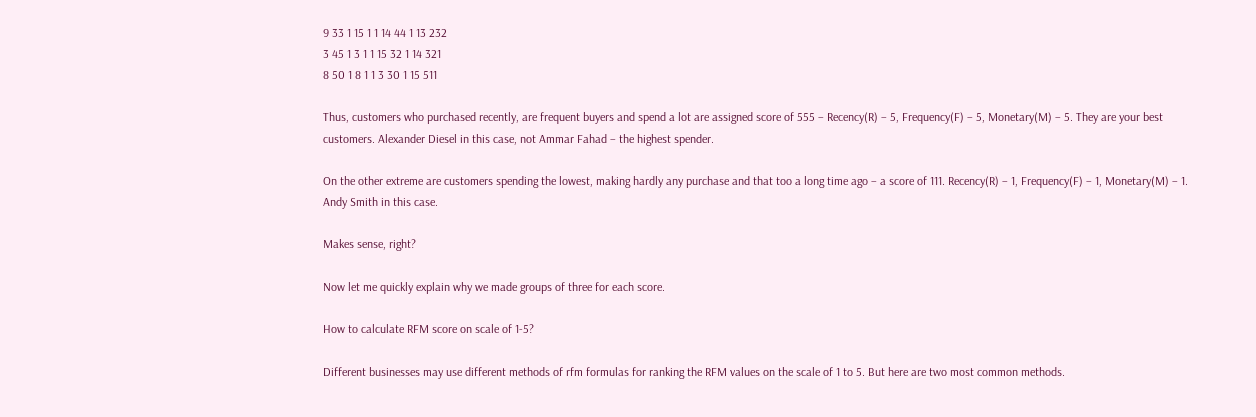9 33 1 15 1 1 14 44 1 13 232
3 45 1 3 1 1 15 32 1 14 321
8 50 1 8 1 1 3 30 1 15 511

Thus, customers who purchased recently, are frequent buyers and spend a lot are assigned score of 555 – Recency(R) – 5, Frequency(F) – 5, Monetary(M) – 5. They are your best customers. Alexander Diesel in this case, not Ammar Fahad – the highest spender.

On the other extreme are customers spending the lowest, making hardly any purchase and that too a long time ago – a score of 111. Recency(R) – 1, Frequency(F) – 1, Monetary(M) – 1. Andy Smith in this case.

Makes sense, right?

Now let me quickly explain why we made groups of three for each score.

How to calculate RFM score on scale of 1-5?

Different businesses may use different methods of rfm formulas for ranking the RFM values on the scale of 1 to 5. But here are two most common methods.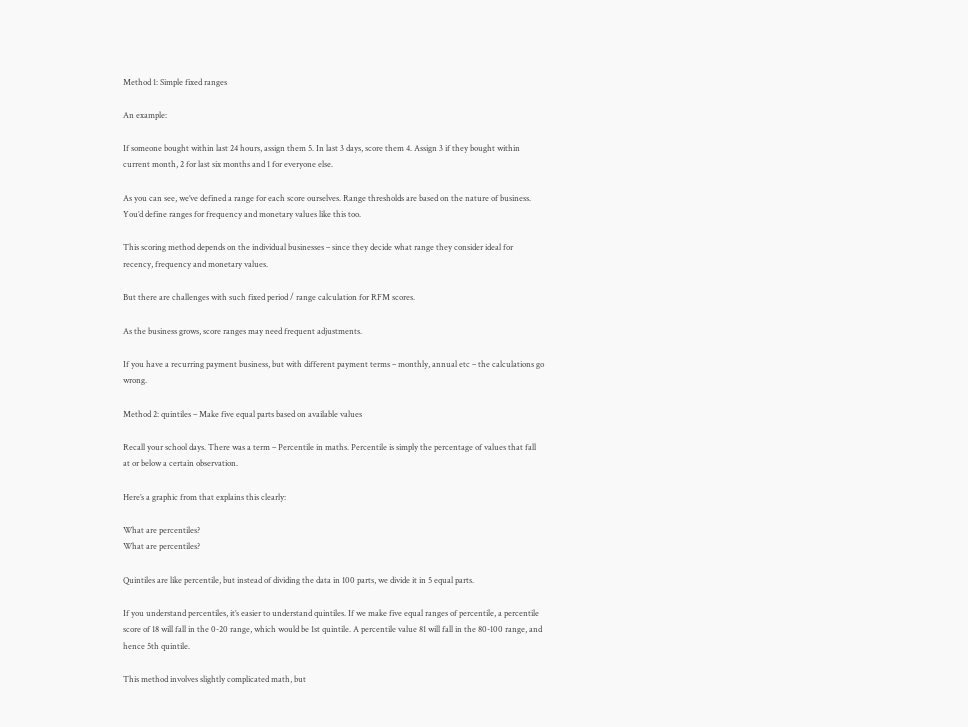Method 1: Simple fixed ranges

An example:

If someone bought within last 24 hours, assign them 5. In last 3 days, score them 4. Assign 3 if they bought within current month, 2 for last six months and 1 for everyone else.

As you can see, we’ve defined a range for each score ourselves. Range thresholds are based on the nature of business. You’d define ranges for frequency and monetary values like this too.

This scoring method depends on the individual businesses – since they decide what range they consider ideal for recency, frequency and monetary values.

But there are challenges with such fixed period / range calculation for RFM scores.

As the business grows, score ranges may need frequent adjustments.

If you have a recurring payment business, but with different payment terms – monthly, annual etc – the calculations go wrong.

Method 2: quintiles – Make five equal parts based on available values

Recall your school days. There was a term – Percentile in maths. Percentile is simply the percentage of values that fall at or below a certain observation.

Here’s a graphic from that explains this clearly:

What are percentiles?
What are percentiles?

Quintiles are like percentile, but instead of dividing the data in 100 parts, we divide it in 5 equal parts.

If you understand percentiles, it’s easier to understand quintiles. If we make five equal ranges of percentile, a percentile score of 18 will fall in the 0-20 range, which would be 1st quintile. A percentile value 81 will fall in the 80-100 range, and hence 5th quintile.

This method involves slightly complicated math, but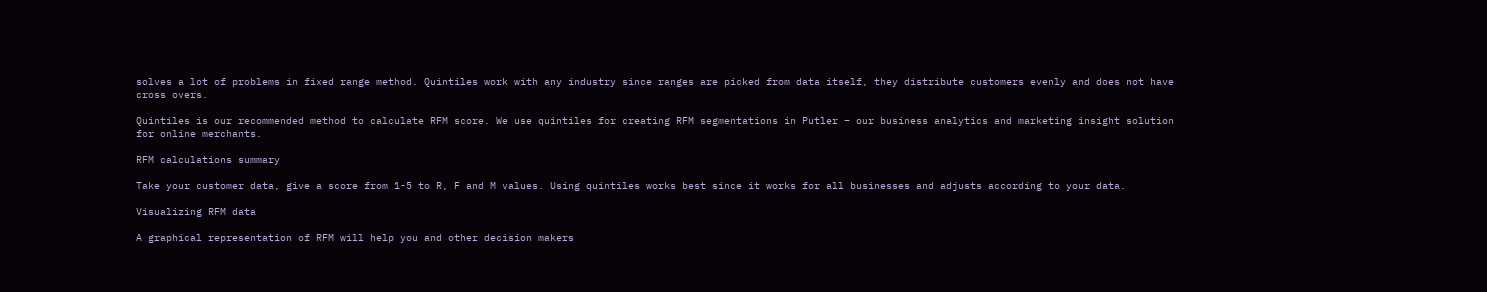solves a lot of problems in fixed range method. Quintiles work with any industry since ranges are picked from data itself, they distribute customers evenly and does not have cross overs.

Quintiles is our recommended method to calculate RFM score. We use quintiles for creating RFM segmentations in Putler – our business analytics and marketing insight solution for online merchants.

RFM calculations summary

Take your customer data, give a score from 1-5 to R, F and M values. Using quintiles works best since it works for all businesses and adjusts according to your data.

Visualizing RFM data

A graphical representation of RFM will help you and other decision makers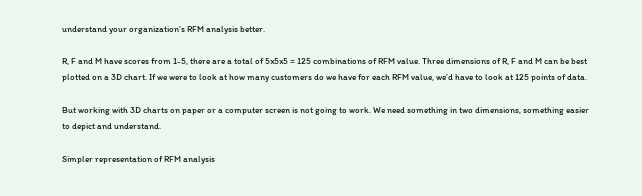understand your organization’s RFM analysis better.

R, F and M have scores from 1-5, there are a total of 5x5x5 = 125 combinations of RFM value. Three dimensions of R, F and M can be best plotted on a 3D chart. If we were to look at how many customers do we have for each RFM value, we’d have to look at 125 points of data.

But working with 3D charts on paper or a computer screen is not going to work. We need something in two dimensions, something easier to depict and understand.

Simpler representation of RFM analysis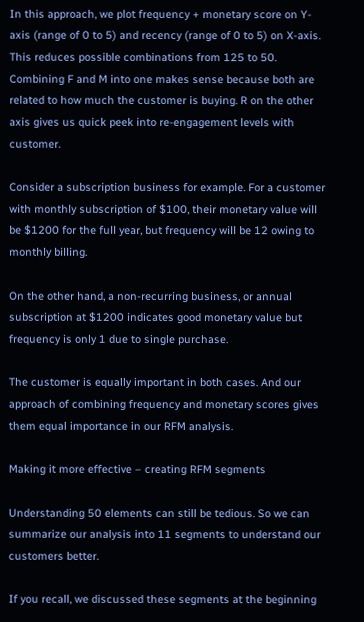In this approach, we plot frequency + monetary score on Y-axis (range of 0 to 5) and recency (range of 0 to 5) on X-axis. This reduces possible combinations from 125 to 50. Combining F and M into one makes sense because both are related to how much the customer is buying. R on the other axis gives us quick peek into re-engagement levels with customer.

Consider a subscription business for example. For a customer with monthly subscription of $100, their monetary value will be $1200 for the full year, but frequency will be 12 owing to monthly billing.

On the other hand, a non-recurring business, or annual subscription at $1200 indicates good monetary value but frequency is only 1 due to single purchase.

The customer is equally important in both cases. And our approach of combining frequency and monetary scores gives them equal importance in our RFM analysis.

Making it more effective – creating RFM segments

Understanding 50 elements can still be tedious. So we can summarize our analysis into 11 segments to understand our customers better.

If you recall, we discussed these segments at the beginning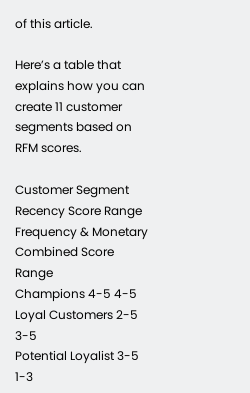of this article.

Here’s a table that explains how you can create 11 customer segments based on RFM scores.

Customer Segment Recency Score Range Frequency & Monetary Combined Score Range
Champions 4-5 4-5
Loyal Customers 2-5 3-5
Potential Loyalist 3-5 1-3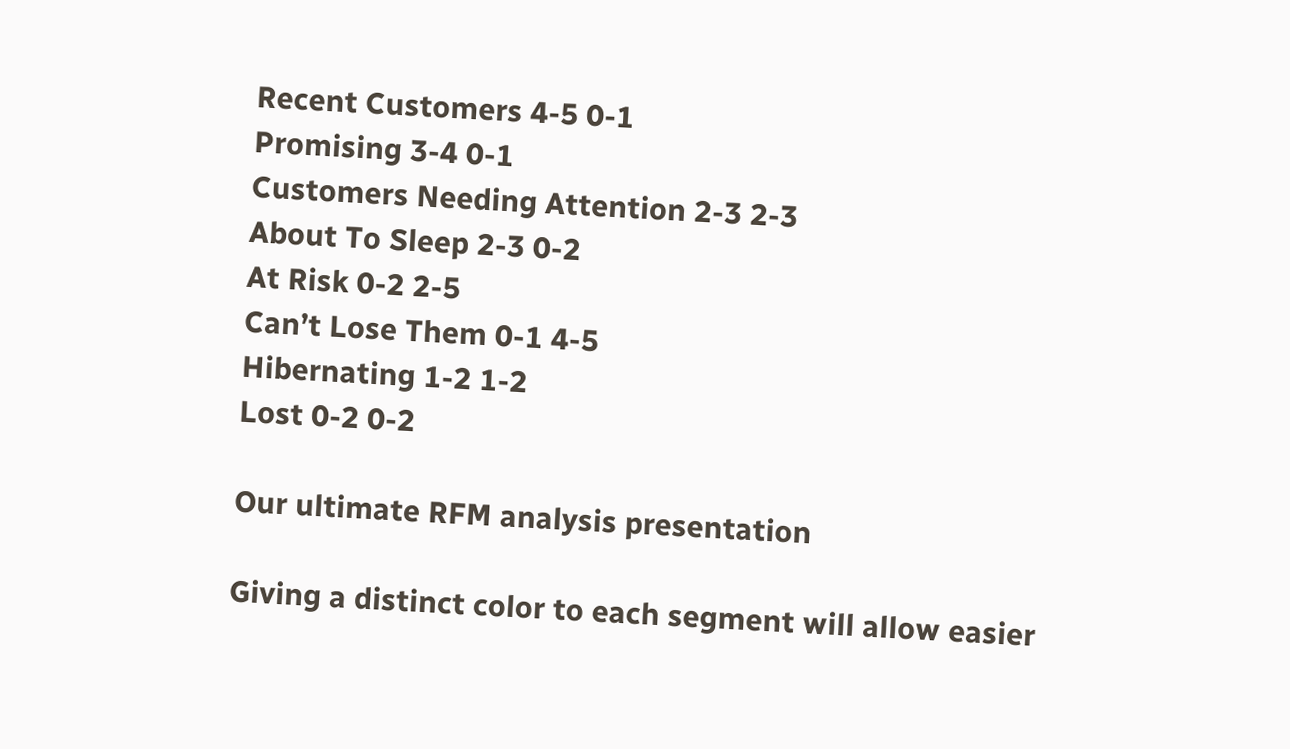Recent Customers 4-5 0-1
Promising 3-4 0-1
Customers Needing Attention 2-3 2-3
About To Sleep 2-3 0-2
At Risk 0-2 2-5
Can’t Lose Them 0-1 4-5
Hibernating 1-2 1-2
Lost 0-2 0-2

Our ultimate RFM analysis presentation

Giving a distinct color to each segment will allow easier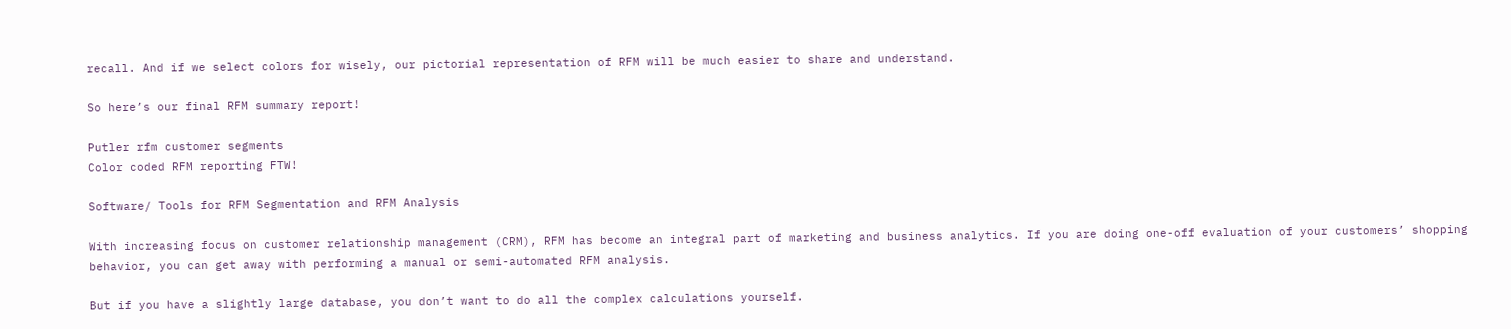recall. And if we select colors for wisely, our pictorial representation of RFM will be much easier to share and understand.

So here’s our final RFM summary report!

Putler rfm customer segments
Color coded RFM reporting FTW!

Software/ Tools for RFM Segmentation and RFM Analysis

With increasing focus on customer relationship management (CRM), RFM has become an integral part of marketing and business analytics. If you are doing one-off evaluation of your customers’ shopping behavior, you can get away with performing a manual or semi-automated RFM analysis.

But if you have a slightly large database, you don’t want to do all the complex calculations yourself.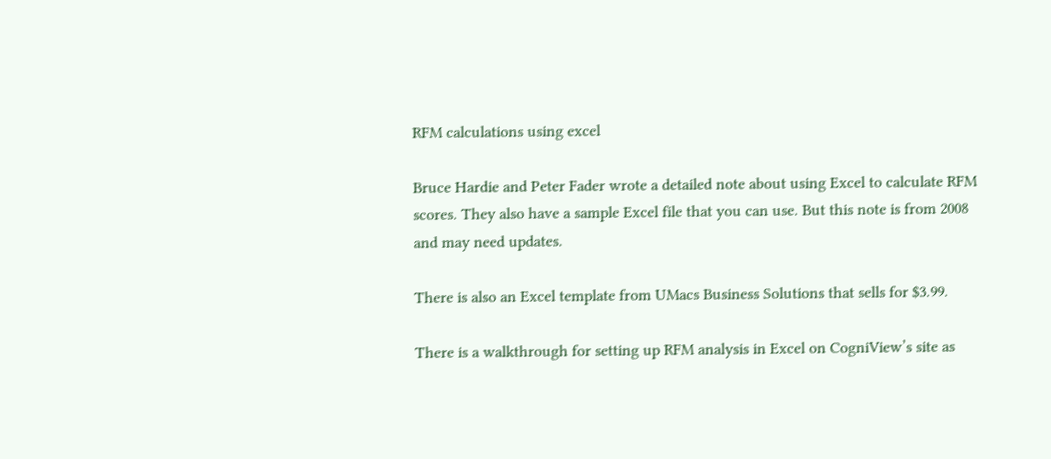RFM calculations using excel

Bruce Hardie and Peter Fader wrote a detailed note about using Excel to calculate RFM scores. They also have a sample Excel file that you can use. But this note is from 2008 and may need updates.

There is also an Excel template from UMacs Business Solutions that sells for $3.99.

There is a walkthrough for setting up RFM analysis in Excel on CogniView’s site as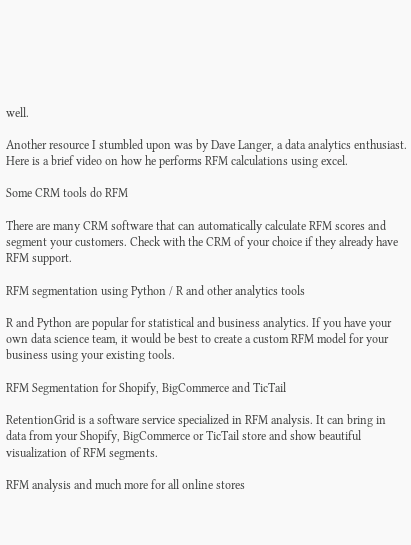well.

Another resource I stumbled upon was by Dave Langer, a data analytics enthusiast. Here is a brief video on how he performs RFM calculations using excel.

Some CRM tools do RFM

There are many CRM software that can automatically calculate RFM scores and segment your customers. Check with the CRM of your choice if they already have RFM support.

RFM segmentation using Python / R and other analytics tools

R and Python are popular for statistical and business analytics. If you have your own data science team, it would be best to create a custom RFM model for your business using your existing tools.

RFM Segmentation for Shopify, BigCommerce and TicTail

RetentionGrid is a software service specialized in RFM analysis. It can bring in data from your Shopify, BigCommerce or TicTail store and show beautiful visualization of RFM segments.

RFM analysis and much more for all online stores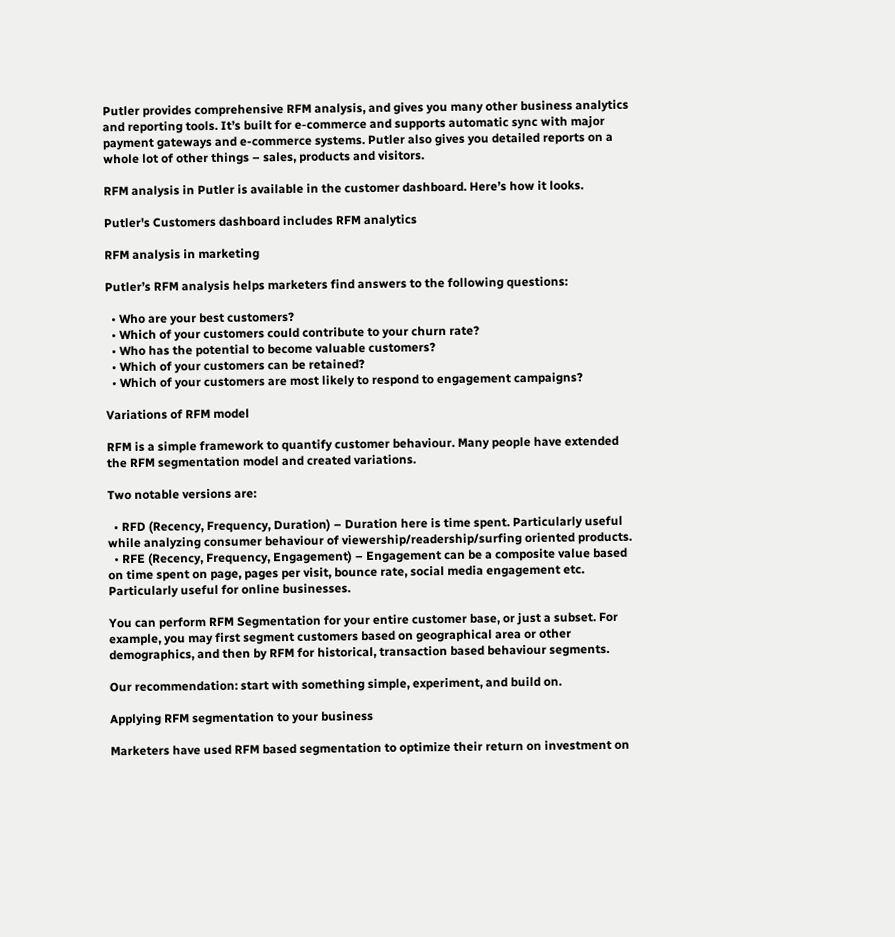Putler provides comprehensive RFM analysis, and gives you many other business analytics and reporting tools. It’s built for e-commerce and supports automatic sync with major payment gateways and e-commerce systems. Putler also gives you detailed reports on a whole lot of other things – sales, products and visitors.

RFM analysis in Putler is available in the customer dashboard. Here’s how it looks.

Putler's Customers dashboard includes RFM analytics

RFM analysis in marketing

Putler’s RFM analysis helps marketers find answers to the following questions:

  • Who are your best customers?
  • Which of your customers could contribute to your churn rate?
  • Who has the potential to become valuable customers?
  • Which of your customers can be retained?
  • Which of your customers are most likely to respond to engagement campaigns?

Variations of RFM model

RFM is a simple framework to quantify customer behaviour. Many people have extended the RFM segmentation model and created variations.

Two notable versions are:

  • RFD (Recency, Frequency, Duration) – Duration here is time spent. Particularly useful while analyzing consumer behaviour of viewership/readership/surfing oriented products.
  • RFE (Recency, Frequency, Engagement) – Engagement can be a composite value based on time spent on page, pages per visit, bounce rate, social media engagement etc. Particularly useful for online businesses.

You can perform RFM Segmentation for your entire customer base, or just a subset. For example, you may first segment customers based on geographical area or other demographics, and then by RFM for historical, transaction based behaviour segments.

Our recommendation: start with something simple, experiment, and build on.

Applying RFM segmentation to your business

Marketers have used RFM based segmentation to optimize their return on investment on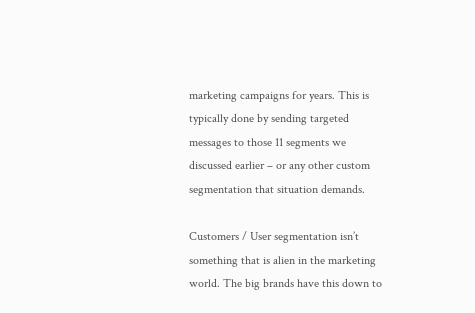marketing campaigns for years. This is typically done by sending targeted messages to those 11 segments we discussed earlier – or any other custom segmentation that situation demands.

Customers / User segmentation isn’t something that is alien in the marketing world. The big brands have this down to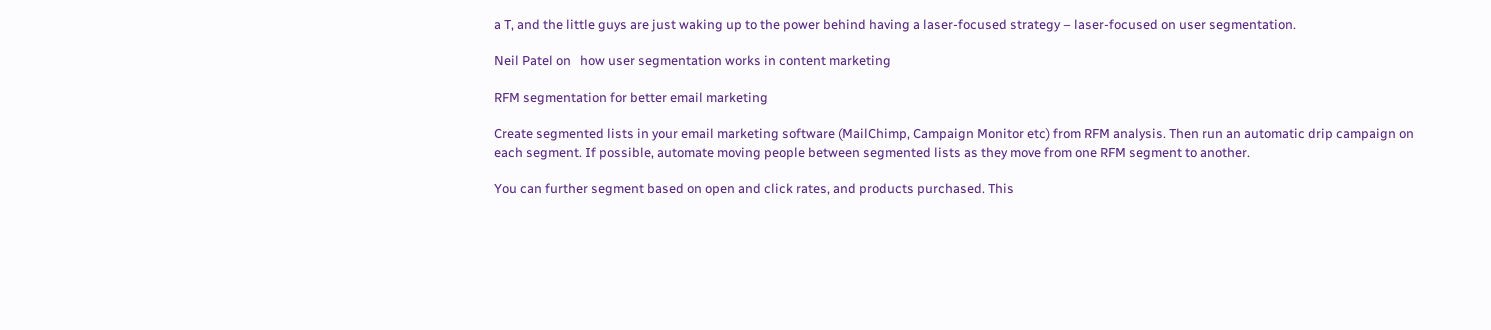a T, and the little guys are just waking up to the power behind having a laser-focused strategy – laser-focused on user segmentation.

Neil Patel on   how user segmentation works in content marketing

RFM segmentation for better email marketing

Create segmented lists in your email marketing software (MailChimp, Campaign Monitor etc) from RFM analysis. Then run an automatic drip campaign on each segment. If possible, automate moving people between segmented lists as they move from one RFM segment to another.

You can further segment based on open and click rates, and products purchased. This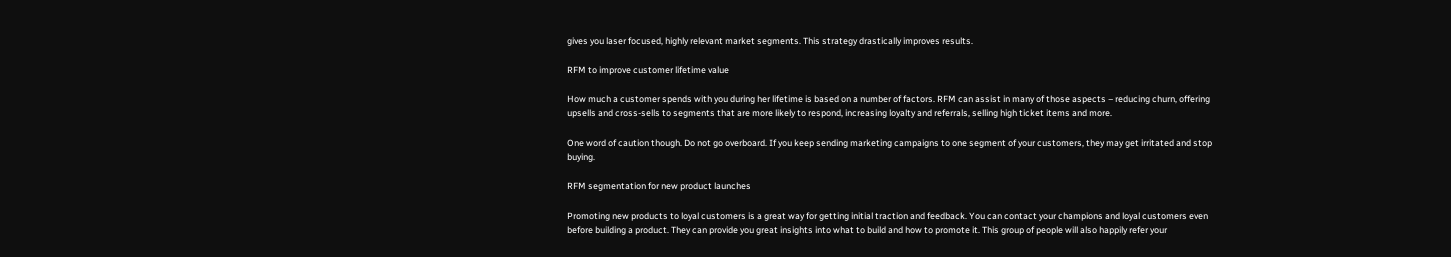gives you laser focused, highly relevant market segments. This strategy drastically improves results.

RFM to improve customer lifetime value

How much a customer spends with you during her lifetime is based on a number of factors. RFM can assist in many of those aspects – reducing churn, offering upsells and cross-sells to segments that are more likely to respond, increasing loyalty and referrals, selling high ticket items and more.

One word of caution though. Do not go overboard. If you keep sending marketing campaigns to one segment of your customers, they may get irritated and stop buying.

RFM segmentation for new product launches

Promoting new products to loyal customers is a great way for getting initial traction and feedback. You can contact your champions and loyal customers even before building a product. They can provide you great insights into what to build and how to promote it. This group of people will also happily refer your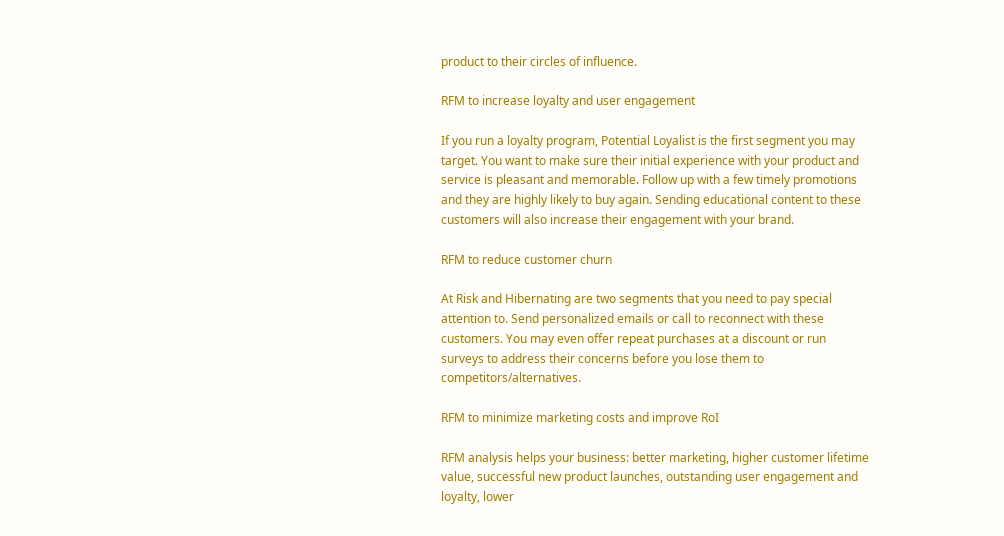product to their circles of influence.

RFM to increase loyalty and user engagement

If you run a loyalty program, Potential Loyalist is the first segment you may target. You want to make sure their initial experience with your product and service is pleasant and memorable. Follow up with a few timely promotions and they are highly likely to buy again. Sending educational content to these customers will also increase their engagement with your brand.

RFM to reduce customer churn

At Risk and Hibernating are two segments that you need to pay special attention to. Send personalized emails or call to reconnect with these customers. You may even offer repeat purchases at a discount or run surveys to address their concerns before you lose them to competitors/alternatives.

RFM to minimize marketing costs and improve RoI

RFM analysis helps your business: better marketing, higher customer lifetime value, successful new product launches, outstanding user engagement and loyalty, lower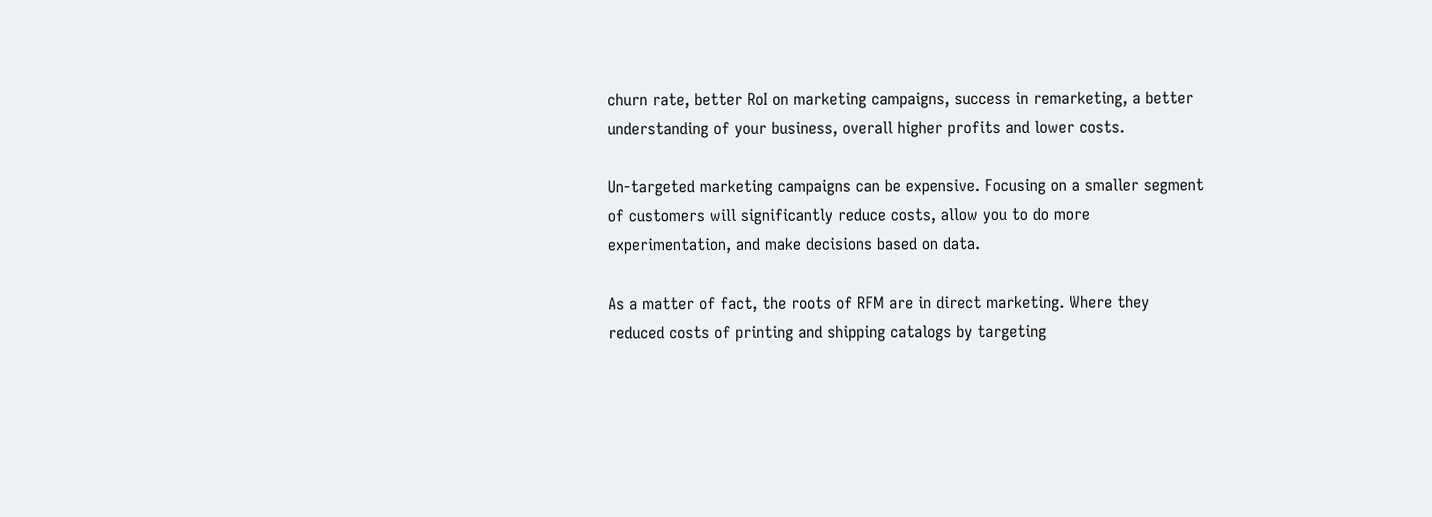churn rate, better RoI on marketing campaigns, success in remarketing, a better understanding of your business, overall higher profits and lower costs.

Un-targeted marketing campaigns can be expensive. Focusing on a smaller segment of customers will significantly reduce costs, allow you to do more experimentation, and make decisions based on data.

As a matter of fact, the roots of RFM are in direct marketing. Where they reduced costs of printing and shipping catalogs by targeting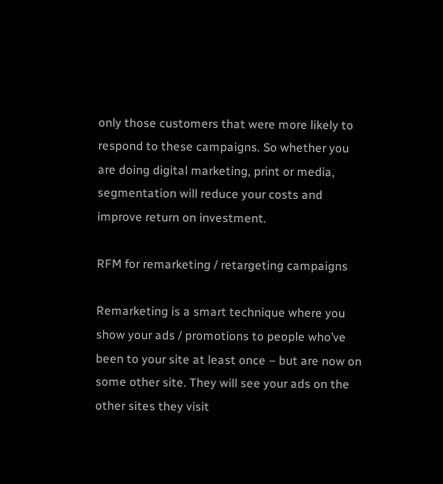only those customers that were more likely to respond to these campaigns. So whether you are doing digital marketing, print or media, segmentation will reduce your costs and improve return on investment.

RFM for remarketing / retargeting campaigns

Remarketing is a smart technique where you show your ads / promotions to people who’ve been to your site at least once – but are now on some other site. They will see your ads on the other sites they visit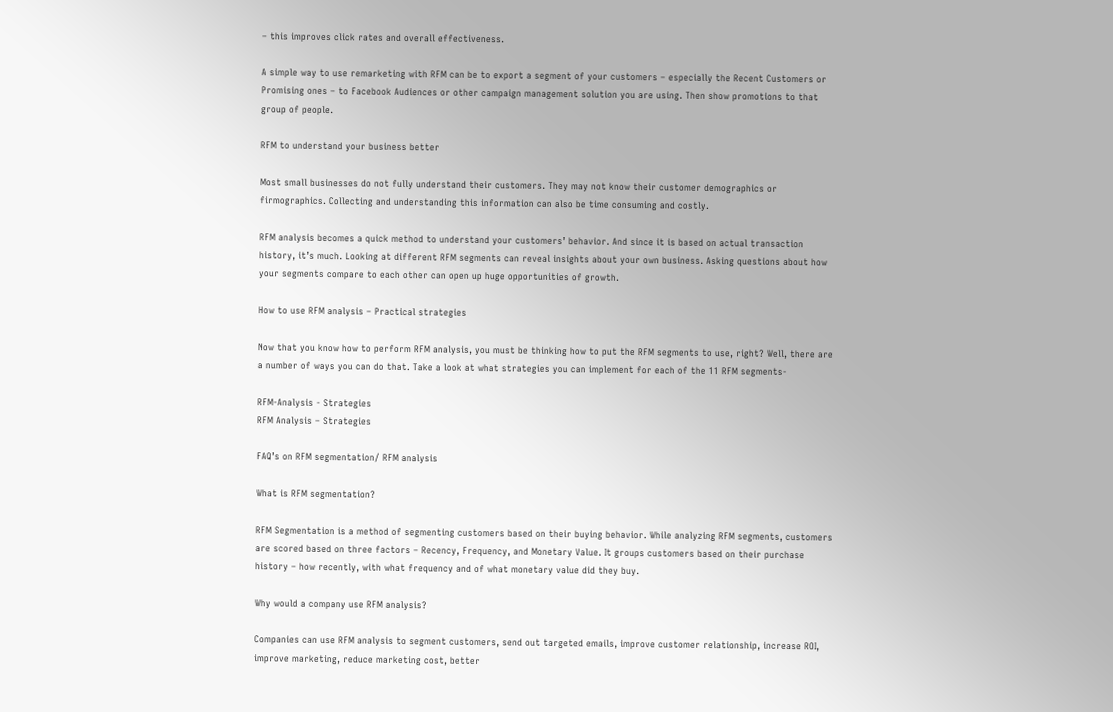– this improves click rates and overall effectiveness.

A simple way to use remarketing with RFM can be to export a segment of your customers – especially the Recent Customers or Promising ones – to Facebook Audiences or other campaign management solution you are using. Then show promotions to that group of people.

RFM to understand your business better

Most small businesses do not fully understand their customers. They may not know their customer demographics or firmographics. Collecting and understanding this information can also be time consuming and costly.

RFM analysis becomes a quick method to understand your customers’ behavior. And since it is based on actual transaction history, it’s much. Looking at different RFM segments can reveal insights about your own business. Asking questions about how your segments compare to each other can open up huge opportunities of growth.

How to use RFM analysis – Practical strategies

Now that you know how to perform RFM analysis, you must be thinking how to put the RFM segments to use, right? Well, there are a number of ways you can do that. Take a look at what strategies you can implement for each of the 11 RFM segments-

RFM-Analysis - Strategies
RFM Analysis – Strategies

FAQ’s on RFM segmentation/ RFM analysis

What is RFM segmentation?

RFM Segmentation is a method of segmenting customers based on their buying behavior. While analyzing RFM segments, customers are scored based on three factors – Recency, Frequency, and Monetary Value. It groups customers based on their purchase history – how recently, with what frequency and of what monetary value did they buy.

Why would a company use RFM analysis?

Companies can use RFM analysis to segment customers, send out targeted emails, improve customer relationship, increase ROI, improve marketing, reduce marketing cost, better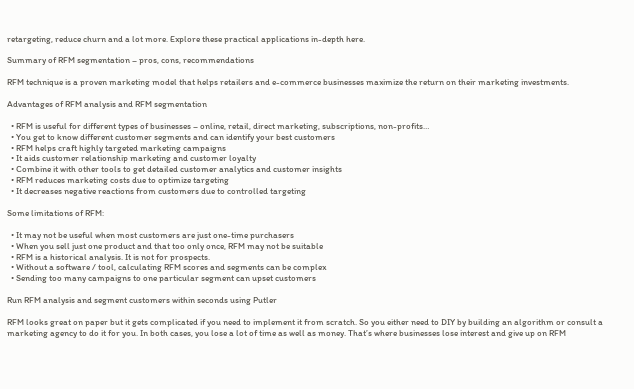retargeting, reduce churn and a lot more. Explore these practical applications in-depth here.

Summary of RFM segmentation – pros, cons, recommendations

RFM technique is a proven marketing model that helps retailers and e-commerce businesses maximize the return on their marketing investments.

Advantages of RFM analysis and RFM segmentation

  • RFM is useful for different types of businesses – online, retail, direct marketing, subscriptions, non-profits…
  • You get to know different customer segments and can identify your best customers
  • RFM helps craft highly targeted marketing campaigns
  • It aids customer relationship marketing and customer loyalty
  • Combine it with other tools to get detailed customer analytics and customer insights
  • RFM reduces marketing costs due to optimize targeting
  • It decreases negative reactions from customers due to controlled targeting

Some limitations of RFM:

  • It may not be useful when most customers are just one-time purchasers
  • When you sell just one product and that too only once, RFM may not be suitable
  • RFM is a historical analysis. It is not for prospects.
  • Without a software / tool, calculating RFM scores and segments can be complex
  • Sending too many campaigns to one particular segment can upset customers

Run RFM analysis and segment customers within seconds using Putler

RFM looks great on paper but it gets complicated if you need to implement it from scratch. So you either need to DIY by building an algorithm or consult a marketing agency to do it for you. In both cases, you lose a lot of time as well as money. That’s where businesses lose interest and give up on RFM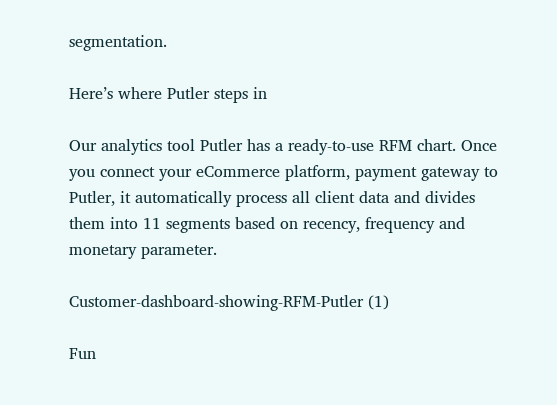segmentation.

Here’s where Putler steps in

Our analytics tool Putler has a ready-to-use RFM chart. Once you connect your eCommerce platform, payment gateway to Putler, it automatically process all client data and divides them into 11 segments based on recency, frequency and monetary parameter.

Customer-dashboard-showing-RFM-Putler (1)

Fun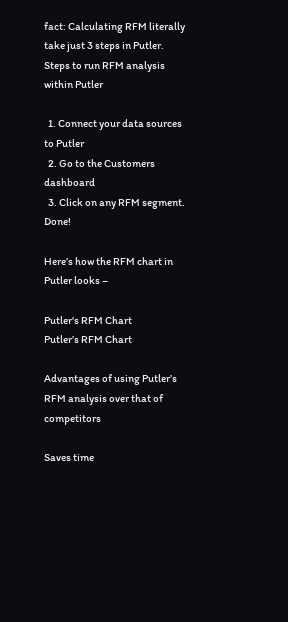fact: Calculating RFM literally take just 3 steps in Putler.
Steps to run RFM analysis within Putler

  1. Connect your data sources to Putler
  2. Go to the Customers dashboard
  3. Click on any RFM segment. Done!

Here’s how the RFM chart in Putler looks –

Putler's RFM Chart
Putler’s RFM Chart

Advantages of using Putler’s RFM analysis over that of competitors

Saves time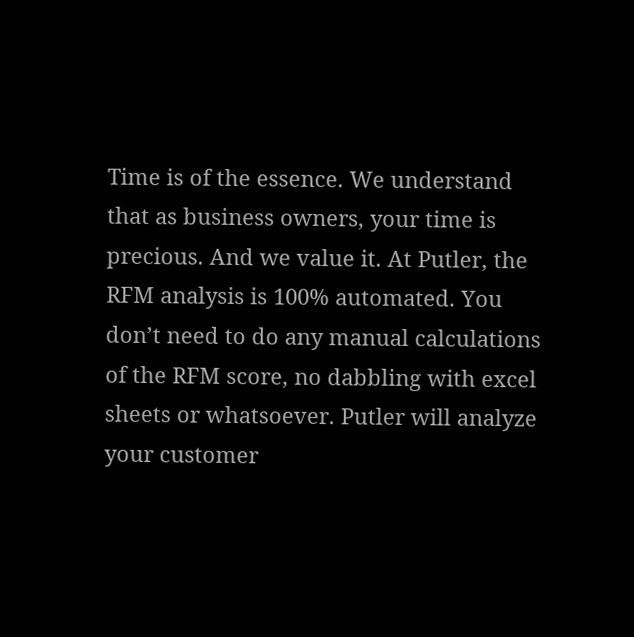Time is of the essence. We understand that as business owners, your time is precious. And we value it. At Putler, the RFM analysis is 100% automated. You don’t need to do any manual calculations of the RFM score, no dabbling with excel sheets or whatsoever. Putler will analyze your customer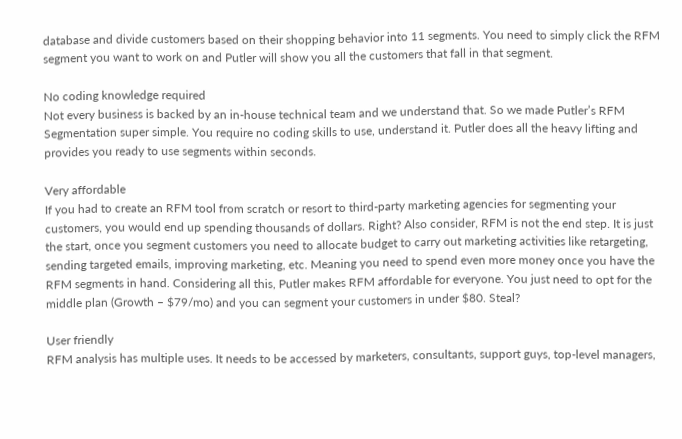database and divide customers based on their shopping behavior into 11 segments. You need to simply click the RFM segment you want to work on and Putler will show you all the customers that fall in that segment.

No coding knowledge required
Not every business is backed by an in-house technical team and we understand that. So we made Putler’s RFM Segmentation super simple. You require no coding skills to use, understand it. Putler does all the heavy lifting and provides you ready to use segments within seconds.

Very affordable
If you had to create an RFM tool from scratch or resort to third-party marketing agencies for segmenting your customers, you would end up spending thousands of dollars. Right? Also consider, RFM is not the end step. It is just the start, once you segment customers you need to allocate budget to carry out marketing activities like retargeting, sending targeted emails, improving marketing, etc. Meaning you need to spend even more money once you have the RFM segments in hand. Considering all this, Putler makes RFM affordable for everyone. You just need to opt for the middle plan (Growth – $79/mo) and you can segment your customers in under $80. Steal?

User friendly
RFM analysis has multiple uses. It needs to be accessed by marketers, consultants, support guys, top-level managers,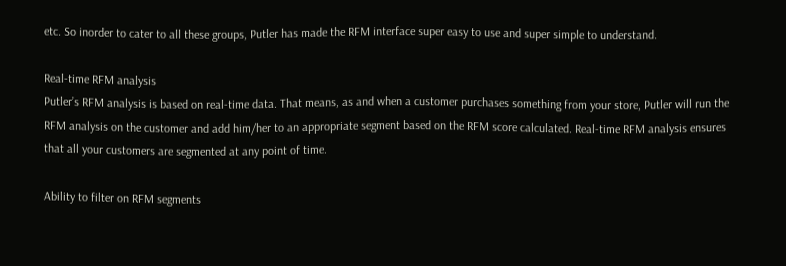etc. So inorder to cater to all these groups, Putler has made the RFM interface super easy to use and super simple to understand.

Real-time RFM analysis
Putler’s RFM analysis is based on real-time data. That means, as and when a customer purchases something from your store, Putler will run the RFM analysis on the customer and add him/her to an appropriate segment based on the RFM score calculated. Real-time RFM analysis ensures that all your customers are segmented at any point of time.

Ability to filter on RFM segments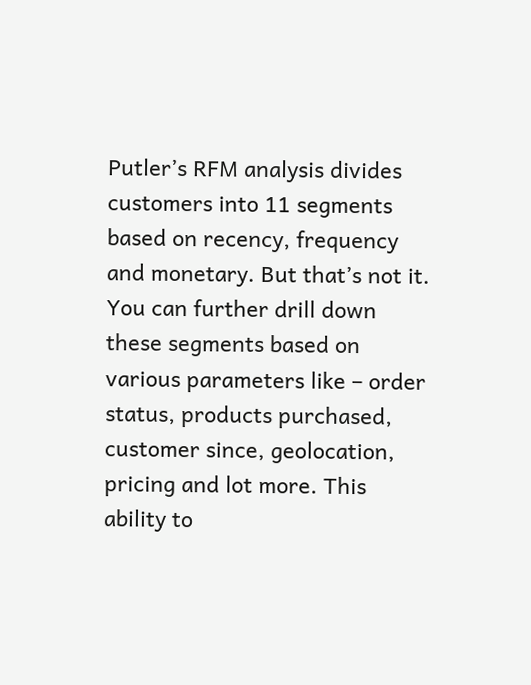Putler’s RFM analysis divides customers into 11 segments based on recency, frequency and monetary. But that’s not it. You can further drill down these segments based on various parameters like – order status, products purchased, customer since, geolocation, pricing and lot more. This ability to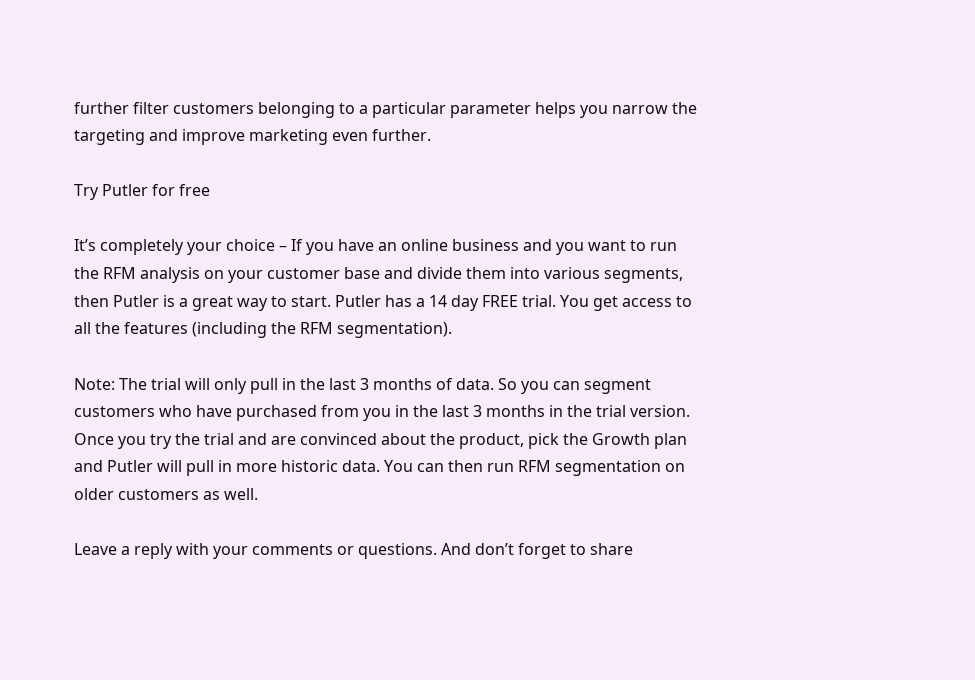further filter customers belonging to a particular parameter helps you narrow the targeting and improve marketing even further.

Try Putler for free

It’s completely your choice – If you have an online business and you want to run the RFM analysis on your customer base and divide them into various segments, then Putler is a great way to start. Putler has a 14 day FREE trial. You get access to all the features (including the RFM segmentation).

Note: The trial will only pull in the last 3 months of data. So you can segment customers who have purchased from you in the last 3 months in the trial version. Once you try the trial and are convinced about the product, pick the Growth plan and Putler will pull in more historic data. You can then run RFM segmentation on older customers as well.

Leave a reply with your comments or questions. And don’t forget to share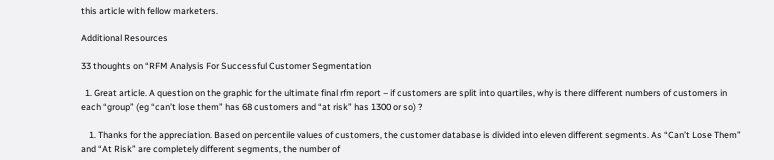this article with fellow marketers.

Additional Resources

33 thoughts on “RFM Analysis For Successful Customer Segmentation

  1. Great article. A question on the graphic for the ultimate final rfm report – if customers are split into quartiles, why is there different numbers of customers in each “group” (eg “can’t lose them” has 68 customers and “at risk” has 1300 or so) ?

    1. Thanks for the appreciation. Based on percentile values of customers, the customer database is divided into eleven different segments. As “Can’t Lose Them” and “At Risk” are completely different segments, the number of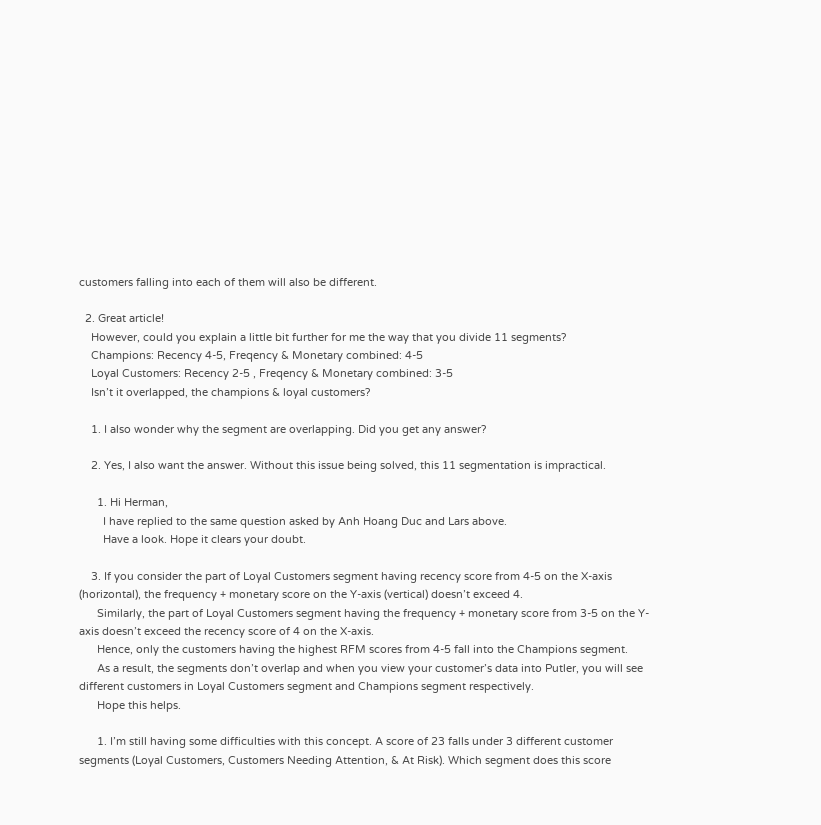customers falling into each of them will also be different.

  2. Great article!
    However, could you explain a little bit further for me the way that you divide 11 segments?
    Champions: Recency 4-5, Freqency & Monetary combined: 4-5
    Loyal Customers: Recency 2-5 , Freqency & Monetary combined: 3-5
    Isn’t it overlapped, the champions & loyal customers?

    1. I also wonder why the segment are overlapping. Did you get any answer?

    2. Yes, I also want the answer. Without this issue being solved, this 11 segmentation is impractical.

      1. Hi Herman,
        I have replied to the same question asked by Anh Hoang Duc and Lars above.
        Have a look. Hope it clears your doubt.

    3. If you consider the part of Loyal Customers segment having recency score from 4-5 on the X-axis (horizontal), the frequency + monetary score on the Y-axis (vertical) doesn’t exceed 4.
      Similarly, the part of Loyal Customers segment having the frequency + monetary score from 3-5 on the Y-axis doesn’t exceed the recency score of 4 on the X-axis.
      Hence, only the customers having the highest RFM scores from 4-5 fall into the Champions segment.
      As a result, the segments don’t overlap and when you view your customer’s data into Putler, you will see different customers in Loyal Customers segment and Champions segment respectively.
      Hope this helps.

      1. I’m still having some difficulties with this concept. A score of 23 falls under 3 different customer segments (Loyal Customers, Customers Needing Attention, & At Risk). Which segment does this score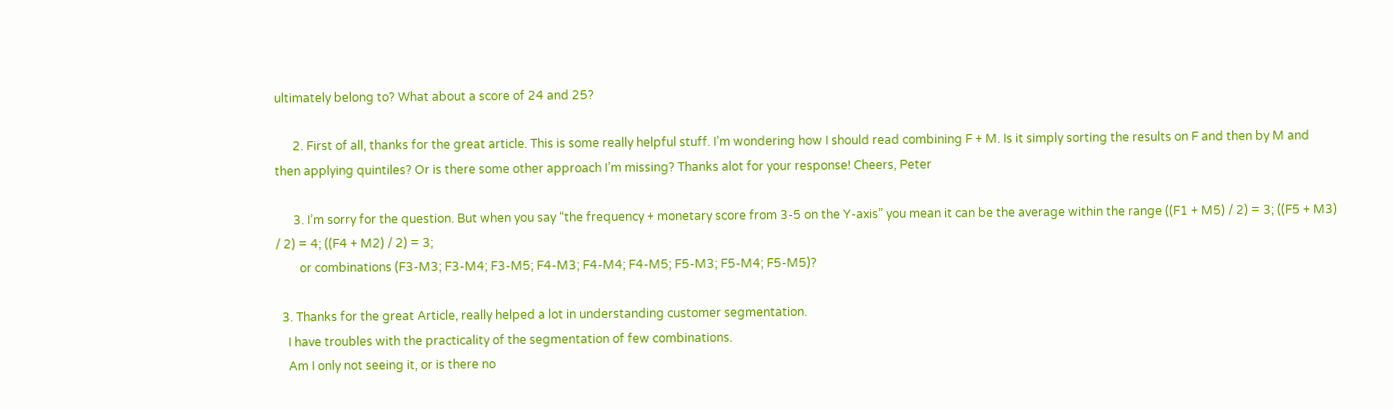ultimately belong to? What about a score of 24 and 25?

      2. First of all, thanks for the great article. This is some really helpful stuff. I’m wondering how I should read combining F + M. Is it simply sorting the results on F and then by M and then applying quintiles? Or is there some other approach I’m missing? Thanks alot for your response! Cheers, Peter

      3. I’m sorry for the question. But when you say “the frequency + monetary score from 3-5 on the Y-axis” you mean it can be the average within the range ((F1 + M5) / 2) = 3; ((F5 + M3) / 2) = 4; ((F4 + M2) / 2) = 3;
        or combinations (F3-M3; F3-M4; F3-M5; F4-M3; F4-M4; F4-M5; F5-M3; F5-M4; F5-M5)?

  3. Thanks for the great Article, really helped a lot in understanding customer segmentation.
    I have troubles with the practicality of the segmentation of few combinations.
    Am I only not seeing it, or is there no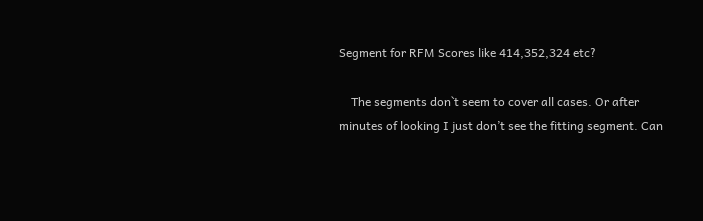Segment for RFM Scores like 414,352,324 etc?

    The segments don`t seem to cover all cases. Or after minutes of looking I just don’t see the fitting segment. Can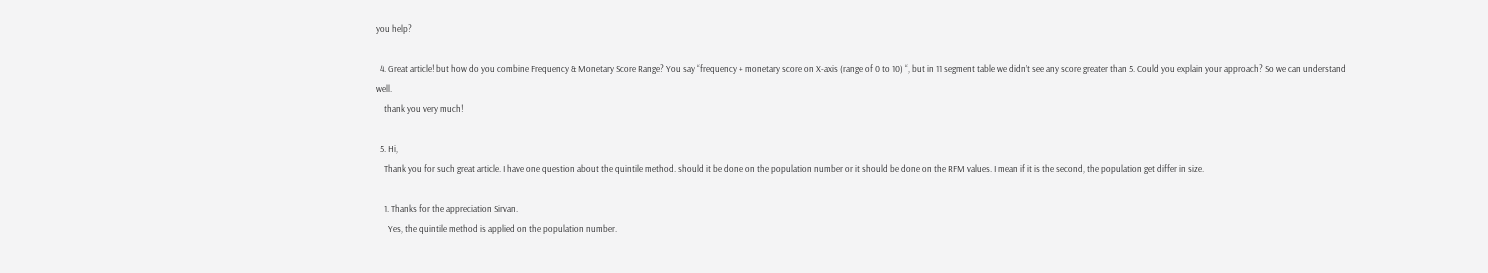you help?

  4. Great article! but how do you combine Frequency & Monetary Score Range? You say “frequency + monetary score on X-axis (range of 0 to 10) “, but in 11 segment table we didn’t see any score greater than 5. Could you explain your approach? So we can understand well.
    thank you very much!

  5. Hi,
    Thank you for such great article. I have one question about the quintile method. should it be done on the population number or it should be done on the RFM values. I mean if it is the second, the population get differ in size.

    1. Thanks for the appreciation Sirvan.
      Yes, the quintile method is applied on the population number.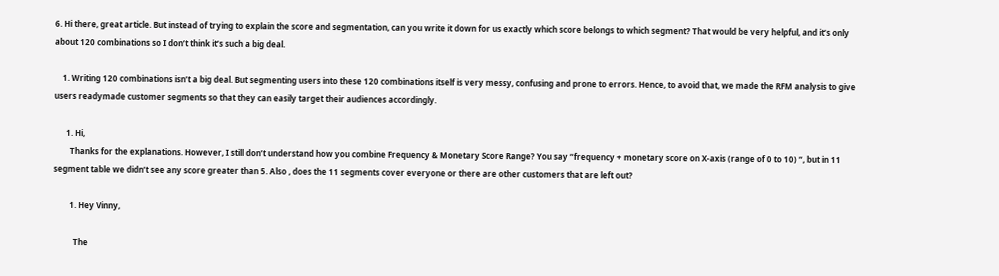6. Hi there, great article. But instead of trying to explain the score and segmentation, can you write it down for us exactly which score belongs to which segment? That would be very helpful, and it’s only about 120 combinations so I don’t think it’s such a big deal.

    1. Writing 120 combinations isn’t a big deal. But segmenting users into these 120 combinations itself is very messy, confusing and prone to errors. Hence, to avoid that, we made the RFM analysis to give users readymade customer segments so that they can easily target their audiences accordingly.

      1. Hi,
        Thanks for the explanations. However, I still don’t understand how you combine Frequency & Monetary Score Range? You say “frequency + monetary score on X-axis (range of 0 to 10) “, but in 11 segment table we didn’t see any score greater than 5. Also , does the 11 segments cover everyone or there are other customers that are left out?

        1. Hey Vinny,

          The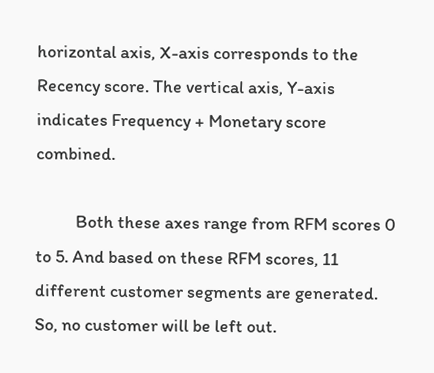horizontal axis, X-axis corresponds to the Recency score. The vertical axis, Y-axis indicates Frequency + Monetary score combined.

          Both these axes range from RFM scores 0 to 5. And based on these RFM scores, 11 different customer segments are generated. So, no customer will be left out.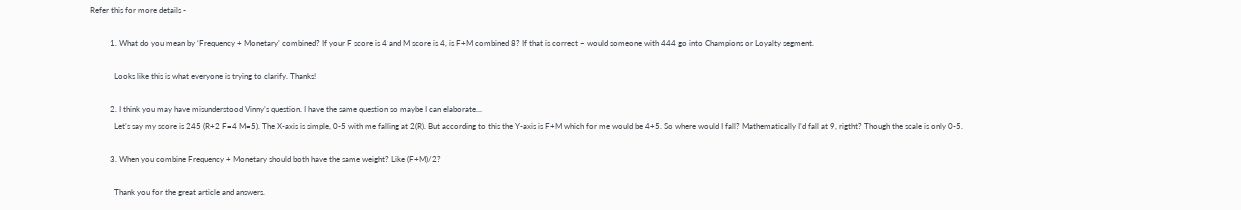Refer this for more details -

          1. What do you mean by ‘Frequency + Monetary’ combined? If your F score is 4 and M score is 4, is F+M combined 8? If that is correct – would someone with 444 go into Champions or Loyalty segment.

            Looks like this is what everyone is trying to clarify. Thanks!

          2. I think you may have misunderstood Vinny’s question. I have the same question so maybe I can elaborate…
            Let’s say my score is 245 (R+2 F=4 M=5). The X-axis is simple, 0-5 with me falling at 2(R). But according to this the Y-axis is F+M which for me would be 4+5. So where would I fall? Mathematically I’d fall at 9, rigtht? Though the scale is only 0-5.

          3. When you combine Frequency + Monetary should both have the same weight? Like (F+M)/2?

            Thank you for the great article and answers.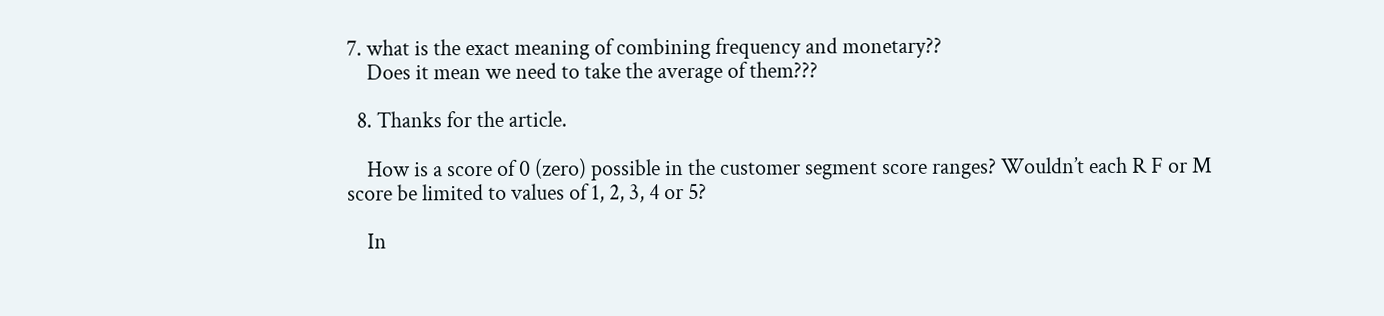7. what is the exact meaning of combining frequency and monetary??
    Does it mean we need to take the average of them???

  8. Thanks for the article.

    How is a score of 0 (zero) possible in the customer segment score ranges? Wouldn’t each R F or M score be limited to values of 1, 2, 3, 4 or 5?

    In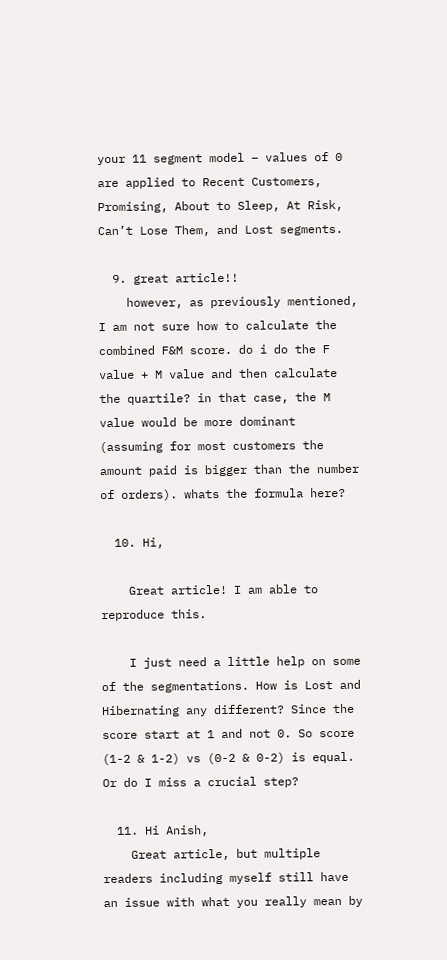your 11 segment model – values of 0 are applied to Recent Customers, Promising, About to Sleep, At Risk, Can’t Lose Them, and Lost segments.

  9. great article!!
    however, as previously mentioned, I am not sure how to calculate the combined F&M score. do i do the F value + M value and then calculate the quartile? in that case, the M value would be more dominant (assuming for most customers the amount paid is bigger than the number of orders). whats the formula here?

  10. Hi,

    Great article! I am able to reproduce this.

    I just need a little help on some of the segmentations. How is Lost and Hibernating any different? Since the score start at 1 and not 0. So score (1-2 & 1-2) vs (0-2 & 0-2) is equal. Or do I miss a crucial step?

  11. Hi Anish,
    Great article, but multiple readers including myself still have an issue with what you really mean by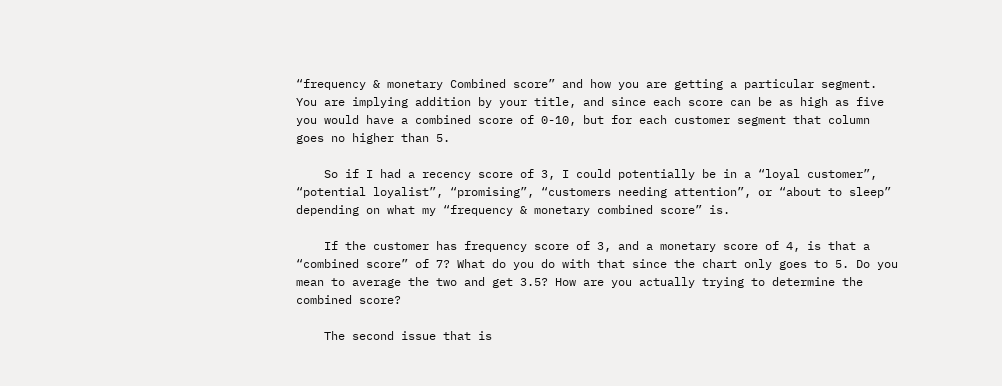“frequency & monetary Combined score” and how you are getting a particular segment. You are implying addition by your title, and since each score can be as high as five you would have a combined score of 0-10, but for each customer segment that column goes no higher than 5.

    So if I had a recency score of 3, I could potentially be in a “loyal customer”, “potential loyalist”, “promising”, “customers needing attention”, or “about to sleep” depending on what my “frequency & monetary combined score” is.

    If the customer has frequency score of 3, and a monetary score of 4, is that a “combined score” of 7? What do you do with that since the chart only goes to 5. Do you mean to average the two and get 3.5? How are you actually trying to determine the combined score?

    The second issue that is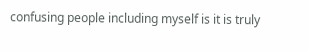confusing people including myself is it is truly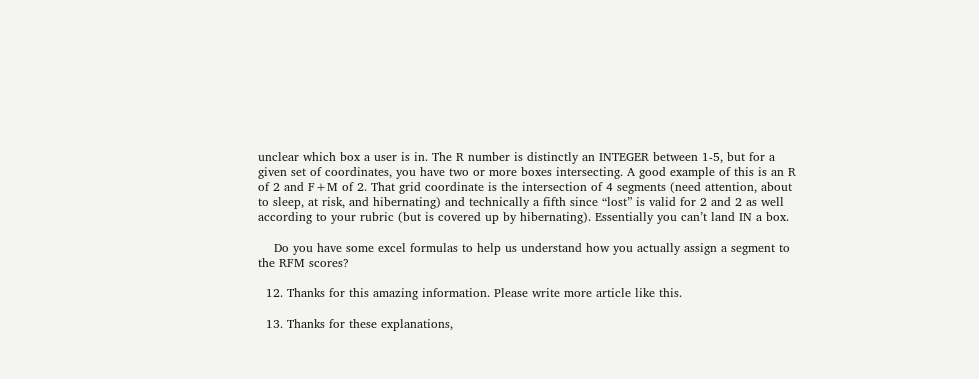unclear which box a user is in. The R number is distinctly an INTEGER between 1-5, but for a given set of coordinates, you have two or more boxes intersecting. A good example of this is an R of 2 and F+M of 2. That grid coordinate is the intersection of 4 segments (need attention, about to sleep, at risk, and hibernating) and technically a fifth since “lost” is valid for 2 and 2 as well according to your rubric (but is covered up by hibernating). Essentially you can’t land IN a box.

    Do you have some excel formulas to help us understand how you actually assign a segment to the RFM scores?

  12. Thanks for this amazing information. Please write more article like this.

  13. Thanks for these explanations,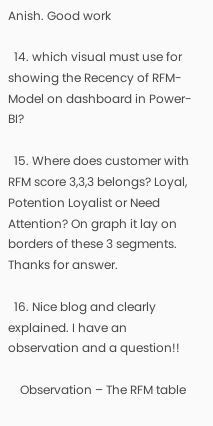Anish. Good work

  14. which visual must use for showing the Recency of RFM-Model on dashboard in Power-BI?

  15. Where does customer with RFM score 3,3,3 belongs? Loyal, Potention Loyalist or Need Attention? On graph it lay on borders of these 3 segments. Thanks for answer.

  16. Nice blog and clearly explained. I have an observation and a question!!

    Observation – The RFM table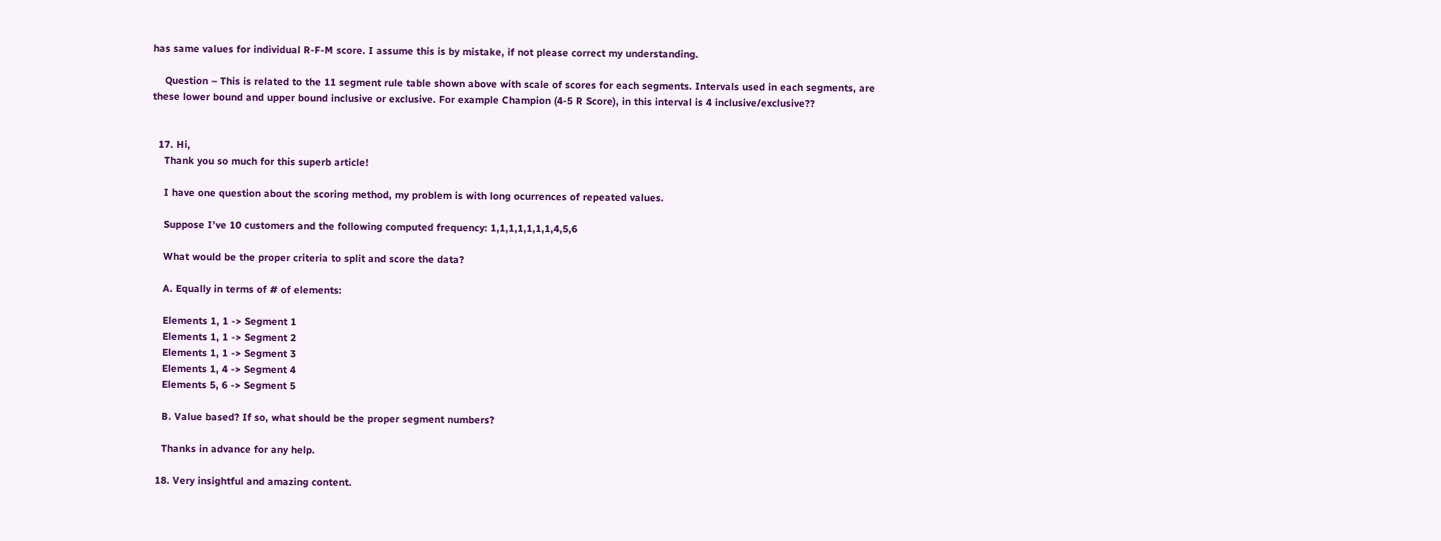has same values for individual R-F-M score. I assume this is by mistake, if not please correct my understanding.

    Question – This is related to the 11 segment rule table shown above with scale of scores for each segments. Intervals used in each segments, are these lower bound and upper bound inclusive or exclusive. For example Champion (4-5 R Score), in this interval is 4 inclusive/exclusive??


  17. Hi,
    Thank you so much for this superb article!

    I have one question about the scoring method, my problem is with long ocurrences of repeated values.

    Suppose I’ve 10 customers and the following computed frequency: 1,1,1,1,1,1,1,4,5,6

    What would be the proper criteria to split and score the data?

    A. Equally in terms of # of elements:

    Elements 1, 1 -> Segment 1
    Elements 1, 1 -> Segment 2
    Elements 1, 1 -> Segment 3
    Elements 1, 4 -> Segment 4
    Elements 5, 6 -> Segment 5

    B. Value based? If so, what should be the proper segment numbers?

    Thanks in advance for any help.

  18. Very insightful and amazing content.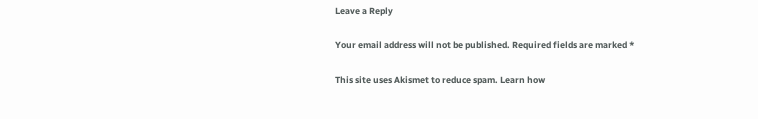Leave a Reply

Your email address will not be published. Required fields are marked *

This site uses Akismet to reduce spam. Learn how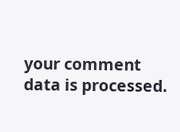your comment data is processed.